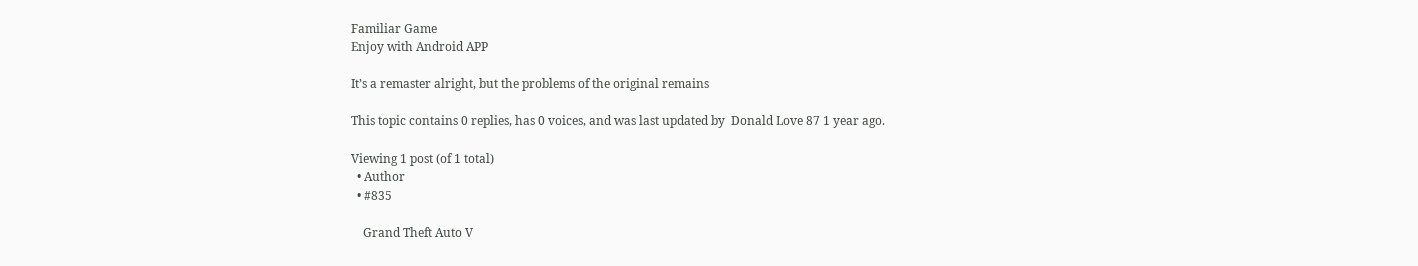Familiar Game
Enjoy with Android APP

It’s a remaster alright, but the problems of the original remains

This topic contains 0 replies, has 0 voices, and was last updated by  Donald Love 87 1 year ago.

Viewing 1 post (of 1 total)
  • Author
  • #835

    Grand Theft Auto V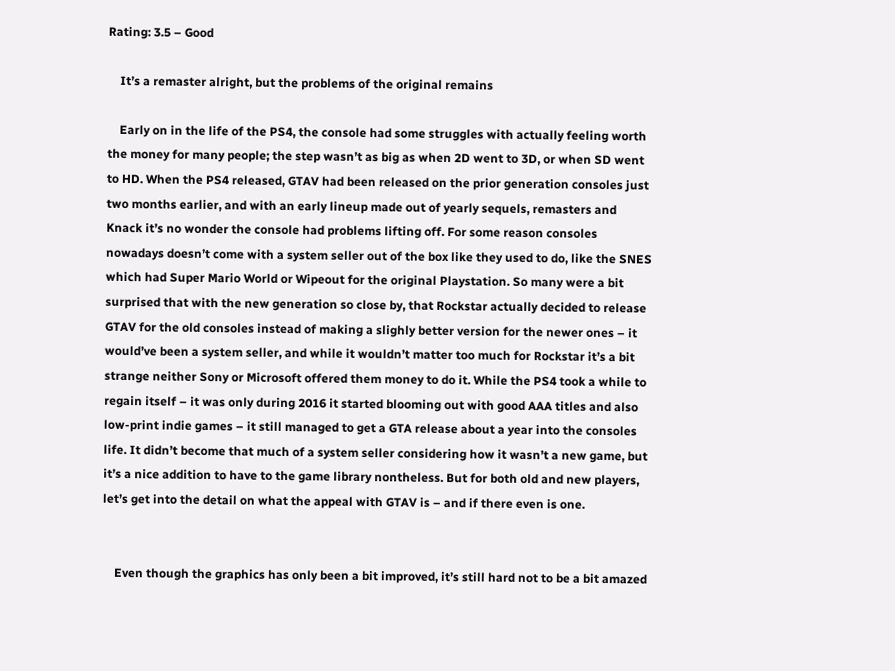Rating: 3.5 – Good

    It’s a remaster alright, but the problems of the original remains

    Early on in the life of the PS4, the console had some struggles with actually feeling worth the money for many people; the step wasn’t as big as when 2D went to 3D, or when SD went to HD. When the PS4 released, GTAV had been released on the prior generation consoles just two months earlier, and with an early lineup made out of yearly sequels, remasters and Knack it’s no wonder the console had problems lifting off. For some reason consoles nowadays doesn’t come with a system seller out of the box like they used to do, like the SNES which had Super Mario World or Wipeout for the original Playstation. So many were a bit surprised that with the new generation so close by, that Rockstar actually decided to release GTAV for the old consoles instead of making a slighly better version for the newer ones – it would’ve been a system seller, and while it wouldn’t matter too much for Rockstar it’s a bit strange neither Sony or Microsoft offered them money to do it. While the PS4 took a while to regain itself – it was only during 2016 it started blooming out with good AAA titles and also low-print indie games – it still managed to get a GTA release about a year into the consoles life. It didn’t become that much of a system seller considering how it wasn’t a new game, but it’s a nice addition to have to the game library nontheless. But for both old and new players, let’s get into the detail on what the appeal with GTAV is – and if there even is one.


    Even though the graphics has only been a bit improved, it’s still hard not to be a bit amazed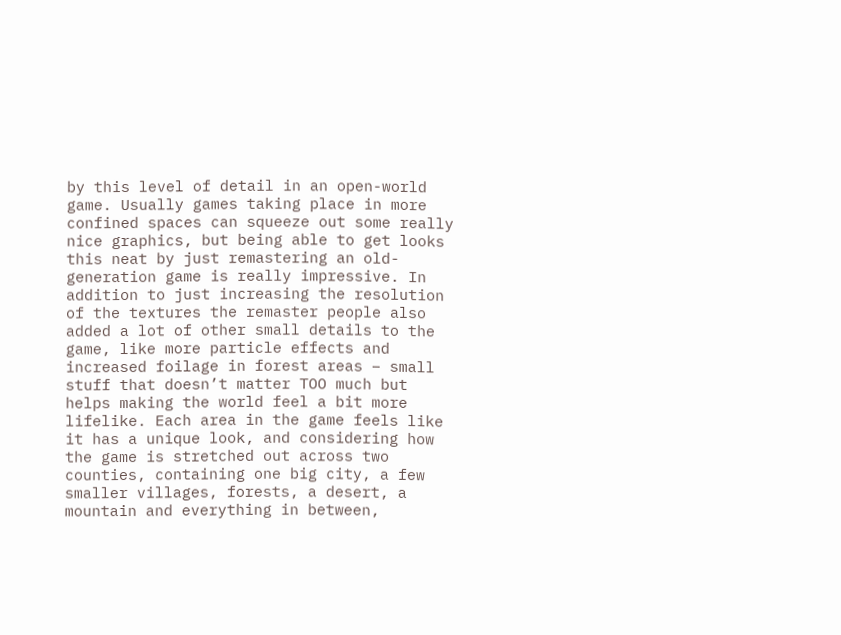by this level of detail in an open-world game. Usually games taking place in more confined spaces can squeeze out some really nice graphics, but being able to get looks this neat by just remastering an old-generation game is really impressive. In addition to just increasing the resolution of the textures the remaster people also added a lot of other small details to the game, like more particle effects and increased foilage in forest areas – small stuff that doesn’t matter TOO much but helps making the world feel a bit more lifelike. Each area in the game feels like it has a unique look, and considering how the game is stretched out across two counties, containing one big city, a few smaller villages, forests, a desert, a mountain and everything in between,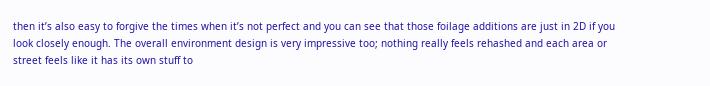then it’s also easy to forgive the times when it’s not perfect and you can see that those foilage additions are just in 2D if you look closely enough. The overall environment design is very impressive too; nothing really feels rehashed and each area or street feels like it has its own stuff to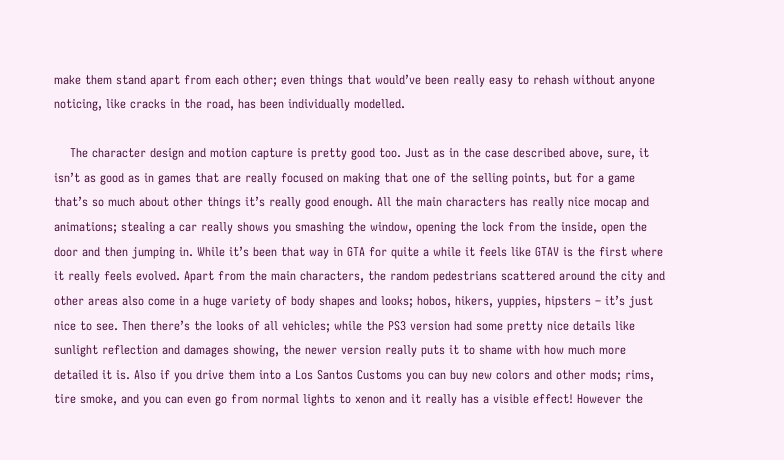make them stand apart from each other; even things that would’ve been really easy to rehash without anyone noticing, like cracks in the road, has been individually modelled.

    The character design and motion capture is pretty good too. Just as in the case described above, sure, it isn’t as good as in games that are really focused on making that one of the selling points, but for a game that’s so much about other things it’s really good enough. All the main characters has really nice mocap and animations; stealing a car really shows you smashing the window, opening the lock from the inside, open the door and then jumping in. While it’s been that way in GTA for quite a while it feels like GTAV is the first where it really feels evolved. Apart from the main characters, the random pedestrians scattered around the city and other areas also come in a huge variety of body shapes and looks; hobos, hikers, yuppies, hipsters – it’s just nice to see. Then there’s the looks of all vehicles; while the PS3 version had some pretty nice details like sunlight reflection and damages showing, the newer version really puts it to shame with how much more detailed it is. Also if you drive them into a Los Santos Customs you can buy new colors and other mods; rims, tire smoke, and you can even go from normal lights to xenon and it really has a visible effect! However the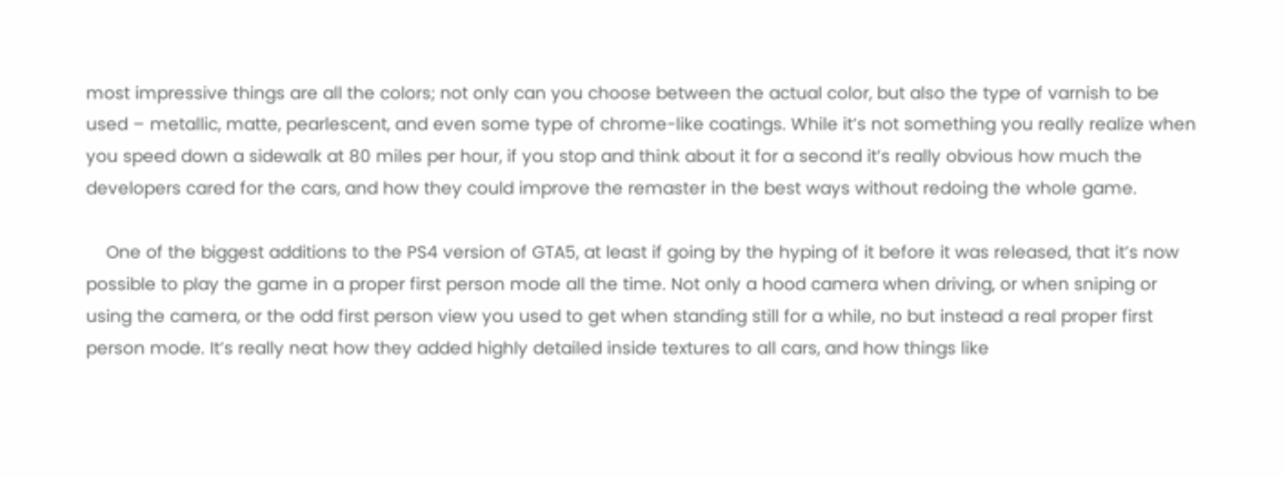most impressive things are all the colors; not only can you choose between the actual color, but also the type of varnish to be used – metallic, matte, pearlescent, and even some type of chrome-like coatings. While it’s not something you really realize when you speed down a sidewalk at 80 miles per hour, if you stop and think about it for a second it’s really obvious how much the developers cared for the cars, and how they could improve the remaster in the best ways without redoing the whole game.

    One of the biggest additions to the PS4 version of GTA5, at least if going by the hyping of it before it was released, that it’s now possible to play the game in a proper first person mode all the time. Not only a hood camera when driving, or when sniping or using the camera, or the odd first person view you used to get when standing still for a while, no but instead a real proper first person mode. It’s really neat how they added highly detailed inside textures to all cars, and how things like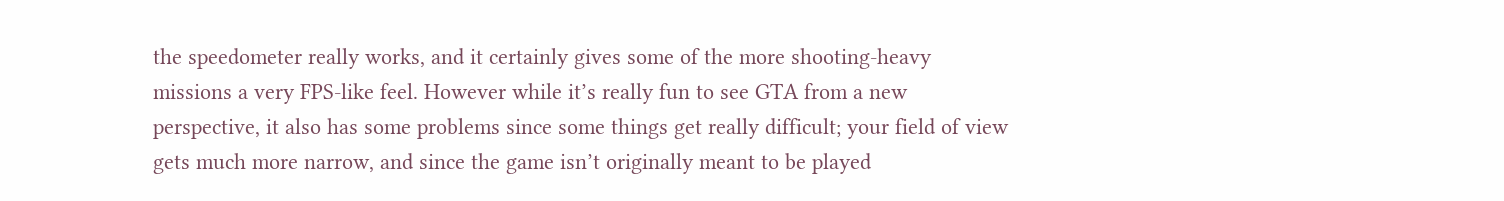the speedometer really works, and it certainly gives some of the more shooting-heavy missions a very FPS-like feel. However while it’s really fun to see GTA from a new perspective, it also has some problems since some things get really difficult; your field of view gets much more narrow, and since the game isn’t originally meant to be played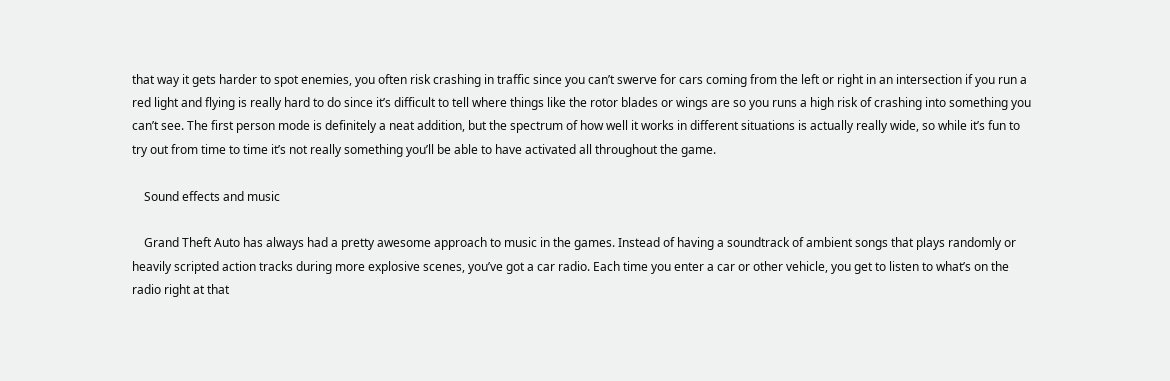that way it gets harder to spot enemies, you often risk crashing in traffic since you can’t swerve for cars coming from the left or right in an intersection if you run a red light and flying is really hard to do since it’s difficult to tell where things like the rotor blades or wings are so you runs a high risk of crashing into something you can’t see. The first person mode is definitely a neat addition, but the spectrum of how well it works in different situations is actually really wide, so while it’s fun to try out from time to time it’s not really something you’ll be able to have activated all throughout the game.

    Sound effects and music

    Grand Theft Auto has always had a pretty awesome approach to music in the games. Instead of having a soundtrack of ambient songs that plays randomly or heavily scripted action tracks during more explosive scenes, you’ve got a car radio. Each time you enter a car or other vehicle, you get to listen to what’s on the radio right at that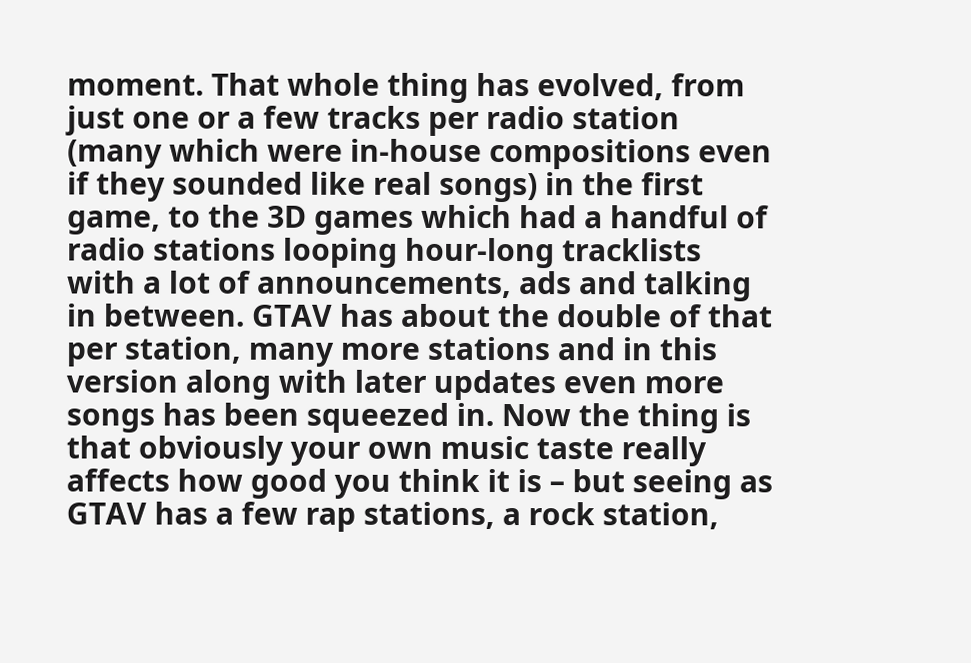moment. That whole thing has evolved, from just one or a few tracks per radio station (many which were in-house compositions even if they sounded like real songs) in the first game, to the 3D games which had a handful of radio stations looping hour-long tracklists with a lot of announcements, ads and talking in between. GTAV has about the double of that per station, many more stations and in this version along with later updates even more songs has been squeezed in. Now the thing is that obviously your own music taste really affects how good you think it is – but seeing as GTAV has a few rap stations, a rock station,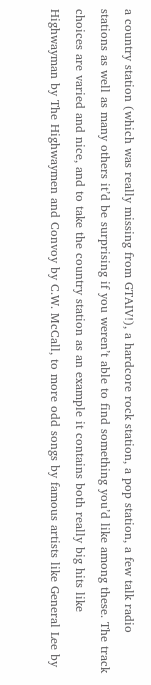a country station (which was really missing from GTAIV!), a hardcore rock station, a pop station, a few talk radio stations as well as many others it’d be surprising if you weren’t able to find something you’d like among these. The track choices are varied and nice, and to take the country station as an example it contains both really big hits like Highwayman by The Highwaymen and Convoy by C.W. McCall, to more odd songs by famous artists like General Lee by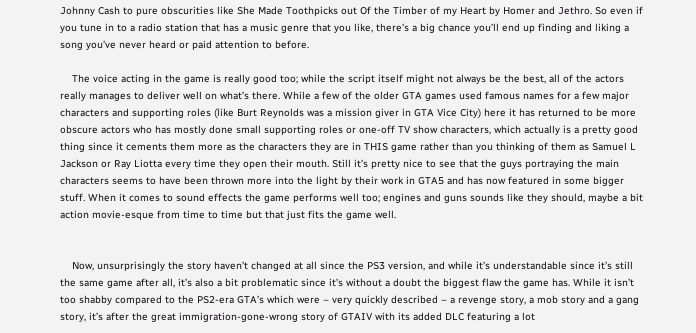Johnny Cash to pure obscurities like She Made Toothpicks out Of the Timber of my Heart by Homer and Jethro. So even if you tune in to a radio station that has a music genre that you like, there’s a big chance you’ll end up finding and liking a song you’ve never heard or paid attention to before.

    The voice acting in the game is really good too; while the script itself might not always be the best, all of the actors really manages to deliver well on what’s there. While a few of the older GTA games used famous names for a few major characters and supporting roles (like Burt Reynolds was a mission giver in GTA Vice City) here it has returned to be more obscure actors who has mostly done small supporting roles or one-off TV show characters, which actually is a pretty good thing since it cements them more as the characters they are in THIS game rather than you thinking of them as Samuel L Jackson or Ray Liotta every time they open their mouth. Still it’s pretty nice to see that the guys portraying the main characters seems to have been thrown more into the light by their work in GTA5 and has now featured in some bigger stuff. When it comes to sound effects the game performs well too; engines and guns sounds like they should, maybe a bit action movie-esque from time to time but that just fits the game well.


    Now, unsurprisingly the story haven’t changed at all since the PS3 version, and while it’s understandable since it’s still the same game after all, it’s also a bit problematic since it’s without a doubt the biggest flaw the game has. While it isn’t too shabby compared to the PS2-era GTA’s which were – very quickly described – a revenge story, a mob story and a gang story, it’s after the great immigration-gone-wrong story of GTAIV with its added DLC featuring a lot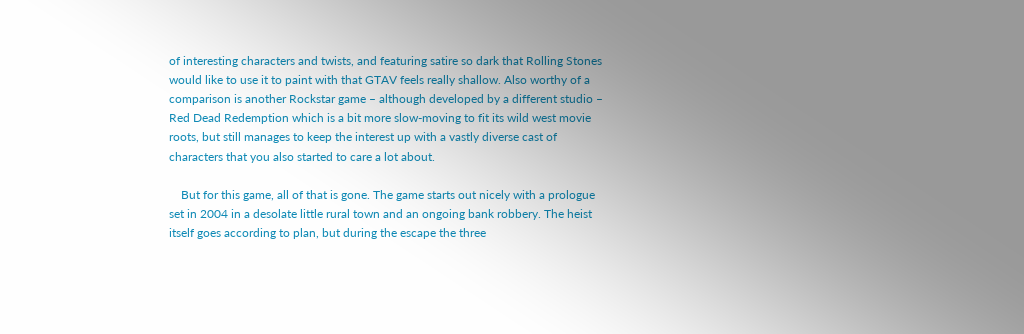of interesting characters and twists, and featuring satire so dark that Rolling Stones would like to use it to paint with that GTAV feels really shallow. Also worthy of a comparison is another Rockstar game – although developed by a different studio – Red Dead Redemption which is a bit more slow-moving to fit its wild west movie roots, but still manages to keep the interest up with a vastly diverse cast of characters that you also started to care a lot about.

    But for this game, all of that is gone. The game starts out nicely with a prologue set in 2004 in a desolate little rural town and an ongoing bank robbery. The heist itself goes according to plan, but during the escape the three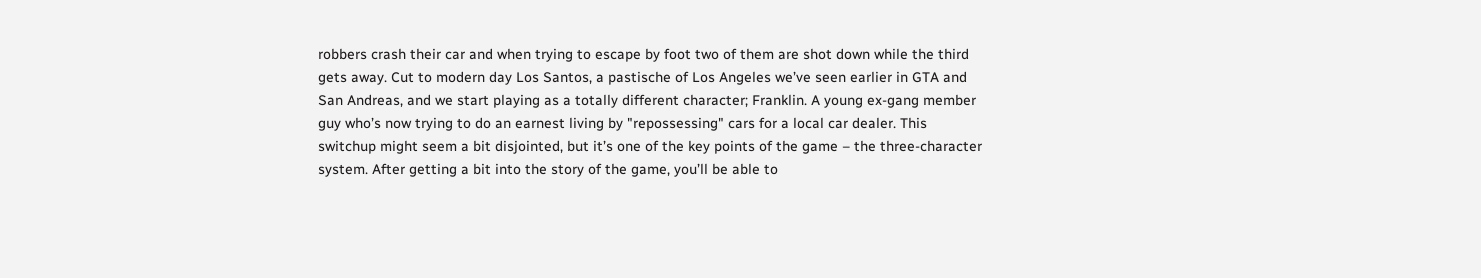robbers crash their car and when trying to escape by foot two of them are shot down while the third gets away. Cut to modern day Los Santos, a pastische of Los Angeles we’ve seen earlier in GTA and San Andreas, and we start playing as a totally different character; Franklin. A young ex-gang member guy who’s now trying to do an earnest living by "repossessing" cars for a local car dealer. This switchup might seem a bit disjointed, but it’s one of the key points of the game – the three-character system. After getting a bit into the story of the game, you’ll be able to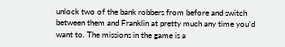unlock two of the bank robbers from before and switch between them and Franklin at pretty much any time you’d want to. The missions in the game is a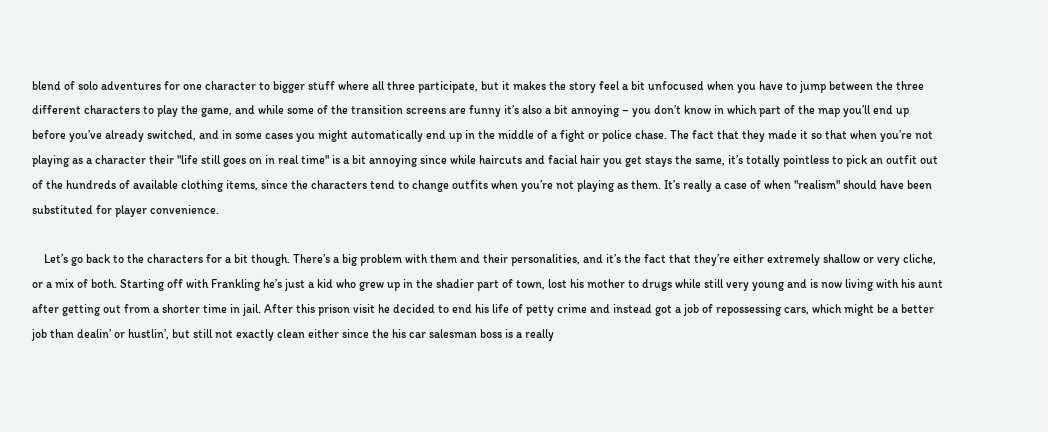blend of solo adventures for one character to bigger stuff where all three participate, but it makes the story feel a bit unfocused when you have to jump between the three different characters to play the game, and while some of the transition screens are funny it’s also a bit annoying – you don’t know in which part of the map you’ll end up before you’ve already switched, and in some cases you might automatically end up in the middle of a fight or police chase. The fact that they made it so that when you’re not playing as a character their "life still goes on in real time" is a bit annoying since while haircuts and facial hair you get stays the same, it’s totally pointless to pick an outfit out of the hundreds of available clothing items, since the characters tend to change outfits when you’re not playing as them. It’s really a case of when "realism" should have been substituted for player convenience.

    Let’s go back to the characters for a bit though. There’s a big problem with them and their personalities, and it’s the fact that they’re either extremely shallow or very cliche, or a mix of both. Starting off with Frankling he’s just a kid who grew up in the shadier part of town, lost his mother to drugs while still very young and is now living with his aunt after getting out from a shorter time in jail. After this prison visit he decided to end his life of petty crime and instead got a job of repossessing cars, which might be a better job than dealin’ or hustlin’, but still not exactly clean either since the his car salesman boss is a really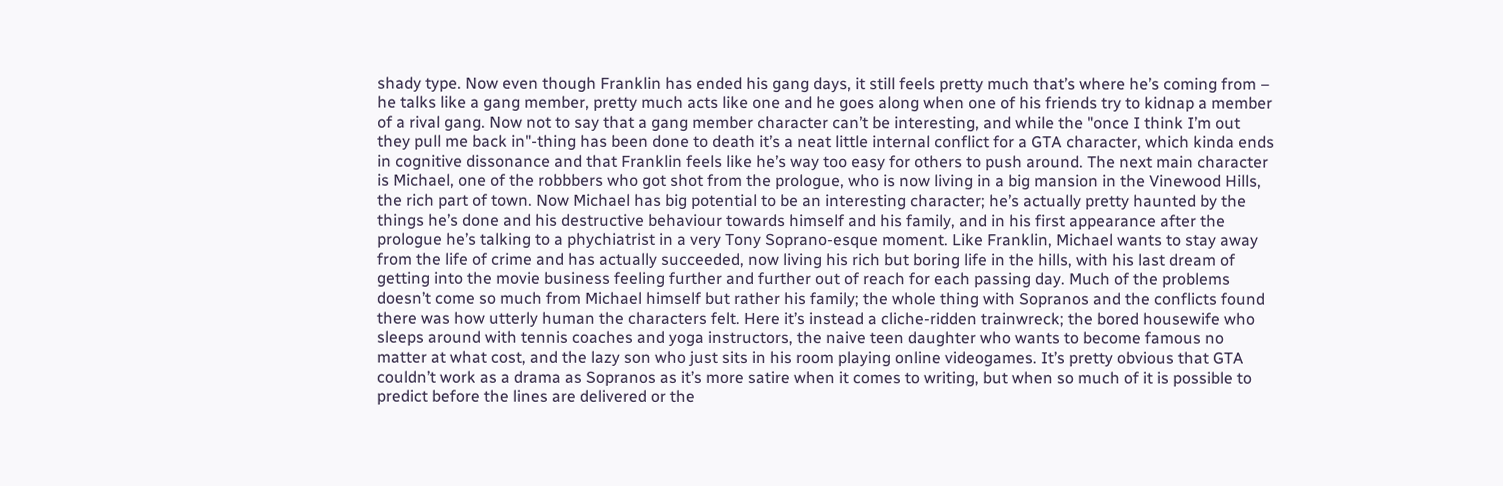shady type. Now even though Franklin has ended his gang days, it still feels pretty much that’s where he’s coming from – he talks like a gang member, pretty much acts like one and he goes along when one of his friends try to kidnap a member of a rival gang. Now not to say that a gang member character can’t be interesting, and while the "once I think I’m out they pull me back in"-thing has been done to death it’s a neat little internal conflict for a GTA character, which kinda ends in cognitive dissonance and that Franklin feels like he’s way too easy for others to push around. The next main character is Michael, one of the robbbers who got shot from the prologue, who is now living in a big mansion in the Vinewood Hills, the rich part of town. Now Michael has big potential to be an interesting character; he’s actually pretty haunted by the things he’s done and his destructive behaviour towards himself and his family, and in his first appearance after the prologue he’s talking to a phychiatrist in a very Tony Soprano-esque moment. Like Franklin, Michael wants to stay away from the life of crime and has actually succeeded, now living his rich but boring life in the hills, with his last dream of getting into the movie business feeling further and further out of reach for each passing day. Much of the problems doesn’t come so much from Michael himself but rather his family; the whole thing with Sopranos and the conflicts found there was how utterly human the characters felt. Here it’s instead a cliche-ridden trainwreck; the bored housewife who sleeps around with tennis coaches and yoga instructors, the naive teen daughter who wants to become famous no matter at what cost, and the lazy son who just sits in his room playing online videogames. It’s pretty obvious that GTA couldn’t work as a drama as Sopranos as it’s more satire when it comes to writing, but when so much of it is possible to predict before the lines are delivered or the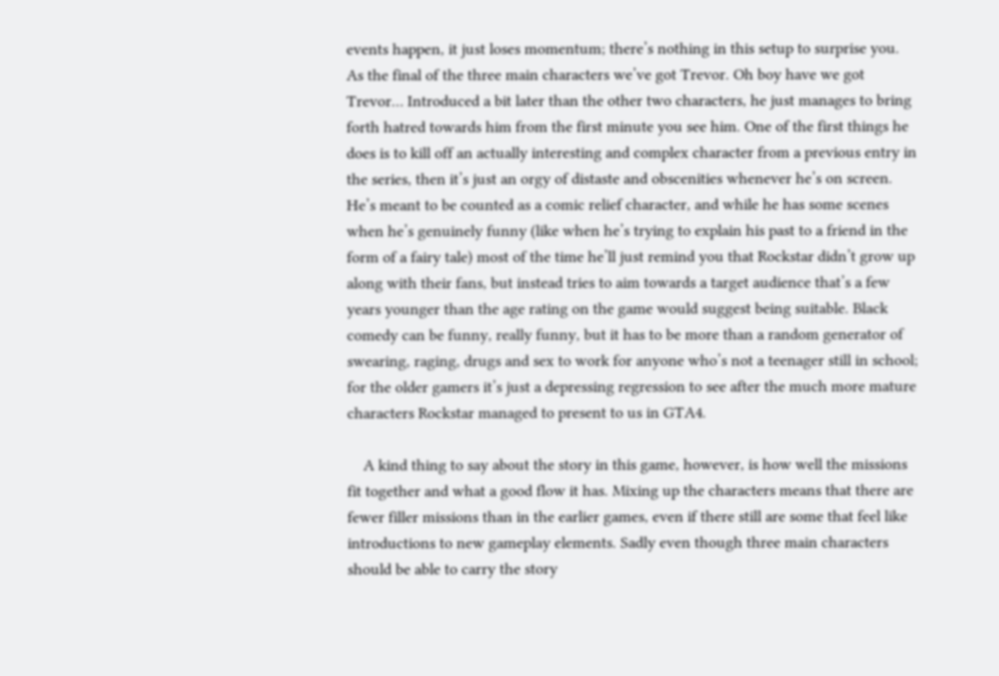events happen, it just loses momentum; there’s nothing in this setup to surprise you. As the final of the three main characters we’ve got Trevor. Oh boy have we got Trevor… Introduced a bit later than the other two characters, he just manages to bring forth hatred towards him from the first minute you see him. One of the first things he does is to kill off an actually interesting and complex character from a previous entry in the series, then it’s just an orgy of distaste and obscenities whenever he’s on screen. He’s meant to be counted as a comic relief character, and while he has some scenes when he’s genuinely funny (like when he’s trying to explain his past to a friend in the form of a fairy tale) most of the time he’ll just remind you that Rockstar didn’t grow up along with their fans, but instead tries to aim towards a target audience that’s a few years younger than the age rating on the game would suggest being suitable. Black comedy can be funny, really funny, but it has to be more than a random generator of swearing, raging, drugs and sex to work for anyone who’s not a teenager still in school; for the older gamers it’s just a depressing regression to see after the much more mature characters Rockstar managed to present to us in GTA4.

    A kind thing to say about the story in this game, however, is how well the missions fit together and what a good flow it has. Mixing up the characters means that there are fewer filler missions than in the earlier games, even if there still are some that feel like introductions to new gameplay elements. Sadly even though three main characters should be able to carry the story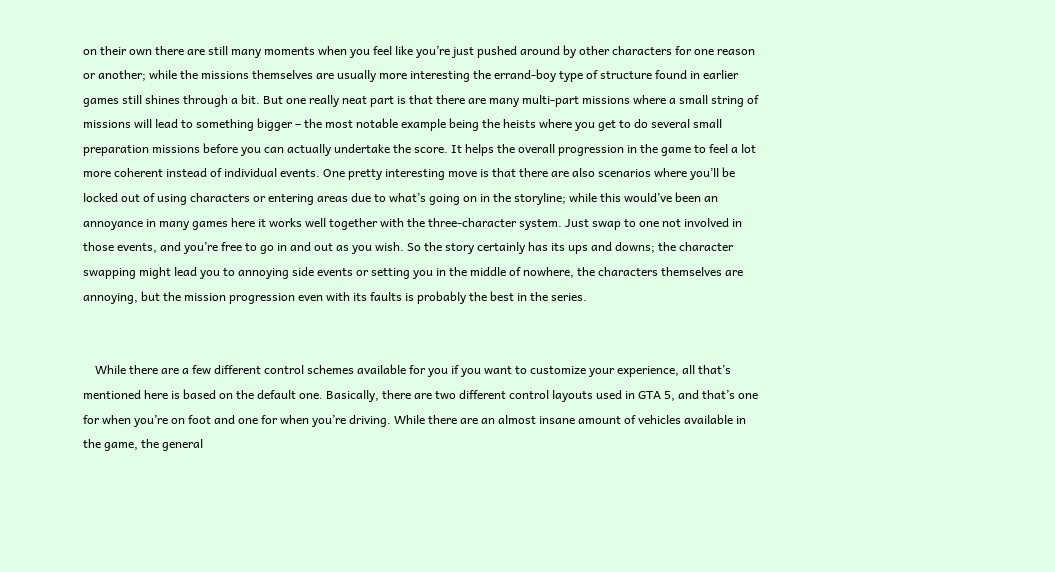on their own there are still many moments when you feel like you’re just pushed around by other characters for one reason or another; while the missions themselves are usually more interesting the errand-boy type of structure found in earlier games still shines through a bit. But one really neat part is that there are many multi-part missions where a small string of missions will lead to something bigger – the most notable example being the heists where you get to do several small preparation missions before you can actually undertake the score. It helps the overall progression in the game to feel a lot more coherent instead of individual events. One pretty interesting move is that there are also scenarios where you’ll be locked out of using characters or entering areas due to what’s going on in the storyline; while this would’ve been an annoyance in many games here it works well together with the three-character system. Just swap to one not involved in those events, and you’re free to go in and out as you wish. So the story certainly has its ups and downs; the character swapping might lead you to annoying side events or setting you in the middle of nowhere, the characters themselves are annoying, but the mission progression even with its faults is probably the best in the series.


    While there are a few different control schemes available for you if you want to customize your experience, all that’s mentioned here is based on the default one. Basically, there are two different control layouts used in GTA 5, and that’s one for when you’re on foot and one for when you’re driving. While there are an almost insane amount of vehicles available in the game, the general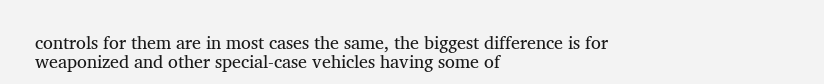controls for them are in most cases the same, the biggest difference is for weaponized and other special-case vehicles having some of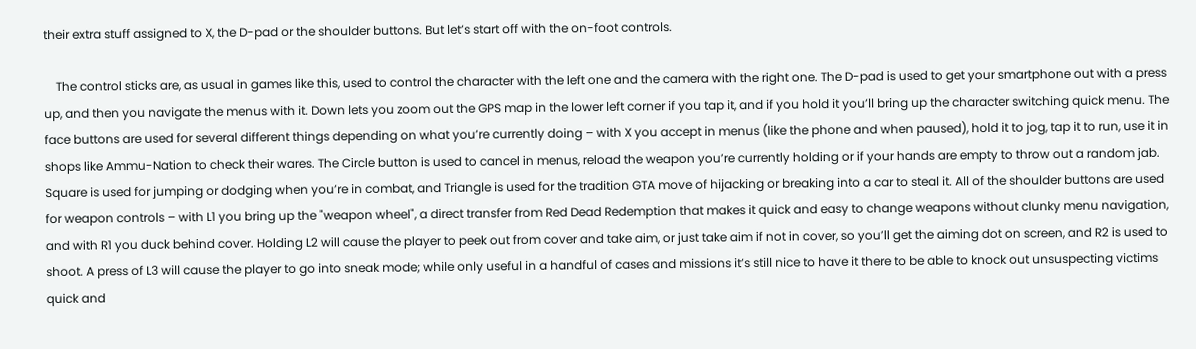their extra stuff assigned to X, the D-pad or the shoulder buttons. But let’s start off with the on-foot controls.

    The control sticks are, as usual in games like this, used to control the character with the left one and the camera with the right one. The D-pad is used to get your smartphone out with a press up, and then you navigate the menus with it. Down lets you zoom out the GPS map in the lower left corner if you tap it, and if you hold it you’ll bring up the character switching quick menu. The face buttons are used for several different things depending on what you’re currently doing – with X you accept in menus (like the phone and when paused), hold it to jog, tap it to run, use it in shops like Ammu-Nation to check their wares. The Circle button is used to cancel in menus, reload the weapon you’re currently holding or if your hands are empty to throw out a random jab. Square is used for jumping or dodging when you’re in combat, and Triangle is used for the tradition GTA move of hijacking or breaking into a car to steal it. All of the shoulder buttons are used for weapon controls – with L1 you bring up the "weapon wheel", a direct transfer from Red Dead Redemption that makes it quick and easy to change weapons without clunky menu navigation, and with R1 you duck behind cover. Holding L2 will cause the player to peek out from cover and take aim, or just take aim if not in cover, so you’ll get the aiming dot on screen, and R2 is used to shoot. A press of L3 will cause the player to go into sneak mode; while only useful in a handful of cases and missions it’s still nice to have it there to be able to knock out unsuspecting victims quick and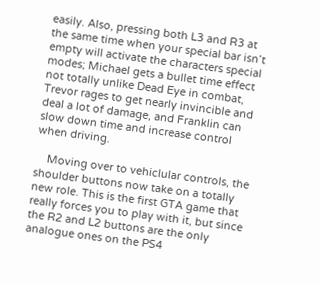easily. Also, pressing both L3 and R3 at the same time when your special bar isn’t empty will activate the characters special modes; Michael gets a bullet time effect not totally unlike Dead Eye in combat, Trevor rages to get nearly invincible and deal a lot of damage, and Franklin can slow down time and increase control when driving.

    Moving over to vehiclular controls, the shoulder buttons now take on a totally new role. This is the first GTA game that really forces you to play with it, but since the R2 and L2 buttons are the only analogue ones on the PS4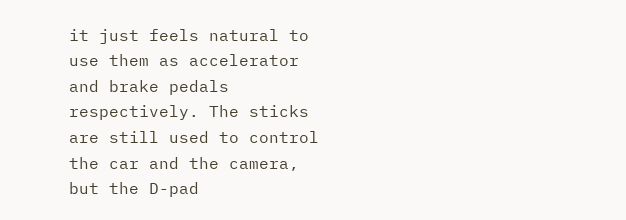it just feels natural to use them as accelerator and brake pedals respectively. The sticks are still used to control the car and the camera, but the D-pad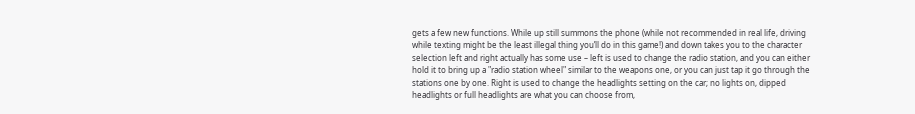gets a few new functions. While up still summons the phone (while not recommended in real life, driving while texting might be the least illegal thing you’ll do in this game!) and down takes you to the character selection left and right actually has some use – left is used to change the radio station, and you can either hold it to bring up a "radio station wheel" similar to the weapons one, or you can just tap it go through the stations one by one. Right is used to change the headlights setting on the car; no lights on, dipped headlights or full headlights are what you can choose from,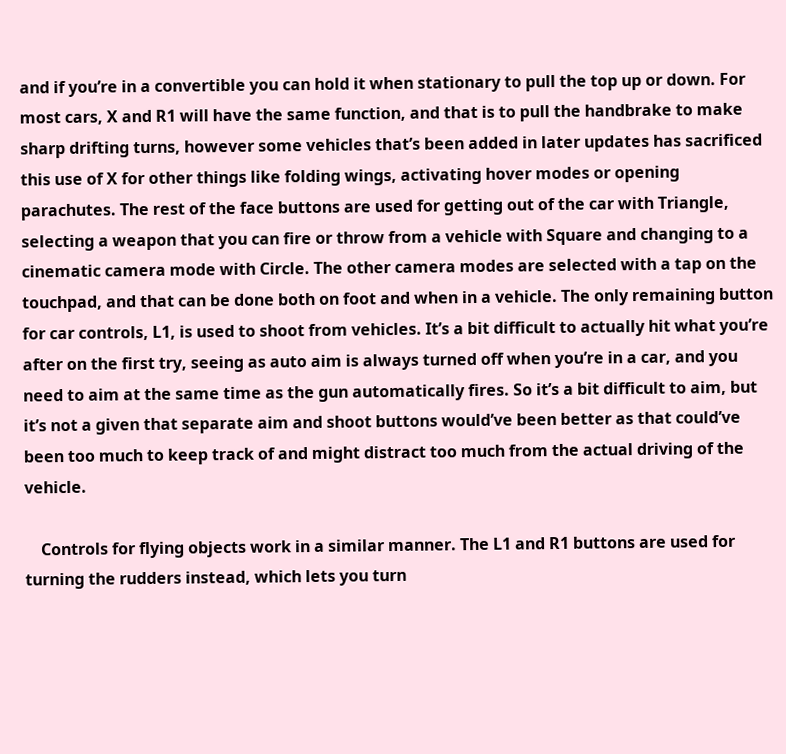and if you’re in a convertible you can hold it when stationary to pull the top up or down. For most cars, X and R1 will have the same function, and that is to pull the handbrake to make sharp drifting turns, however some vehicles that’s been added in later updates has sacrificed this use of X for other things like folding wings, activating hover modes or opening parachutes. The rest of the face buttons are used for getting out of the car with Triangle, selecting a weapon that you can fire or throw from a vehicle with Square and changing to a cinematic camera mode with Circle. The other camera modes are selected with a tap on the touchpad, and that can be done both on foot and when in a vehicle. The only remaining button for car controls, L1, is used to shoot from vehicles. It’s a bit difficult to actually hit what you’re after on the first try, seeing as auto aim is always turned off when you’re in a car, and you need to aim at the same time as the gun automatically fires. So it’s a bit difficult to aim, but it’s not a given that separate aim and shoot buttons would’ve been better as that could’ve been too much to keep track of and might distract too much from the actual driving of the vehicle.

    Controls for flying objects work in a similar manner. The L1 and R1 buttons are used for turning the rudders instead, which lets you turn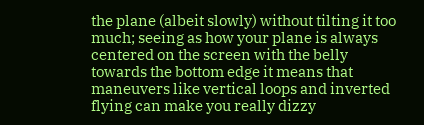the plane (albeit slowly) without tilting it too much; seeing as how your plane is always centered on the screen with the belly towards the bottom edge it means that maneuvers like vertical loops and inverted flying can make you really dizzy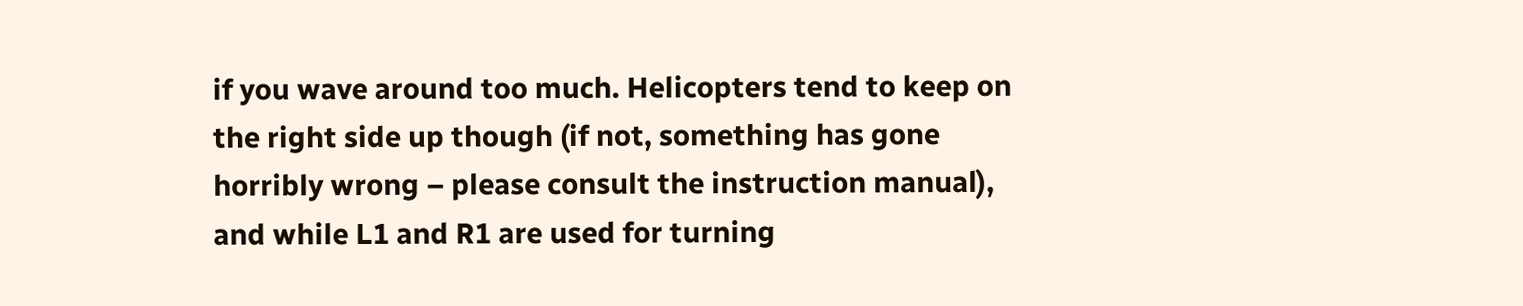if you wave around too much. Helicopters tend to keep on the right side up though (if not, something has gone horribly wrong – please consult the instruction manual), and while L1 and R1 are used for turning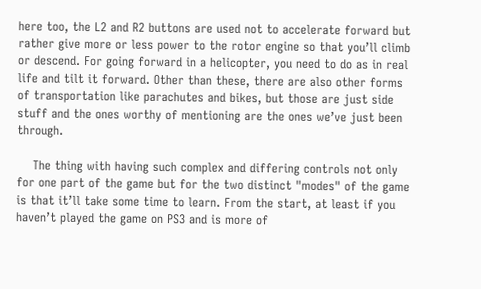here too, the L2 and R2 buttons are used not to accelerate forward but rather give more or less power to the rotor engine so that you’ll climb or descend. For going forward in a helicopter, you need to do as in real life and tilt it forward. Other than these, there are also other forms of transportation like parachutes and bikes, but those are just side stuff and the ones worthy of mentioning are the ones we’ve just been through.

    The thing with having such complex and differing controls not only for one part of the game but for the two distinct "modes" of the game is that it’ll take some time to learn. From the start, at least if you haven’t played the game on PS3 and is more of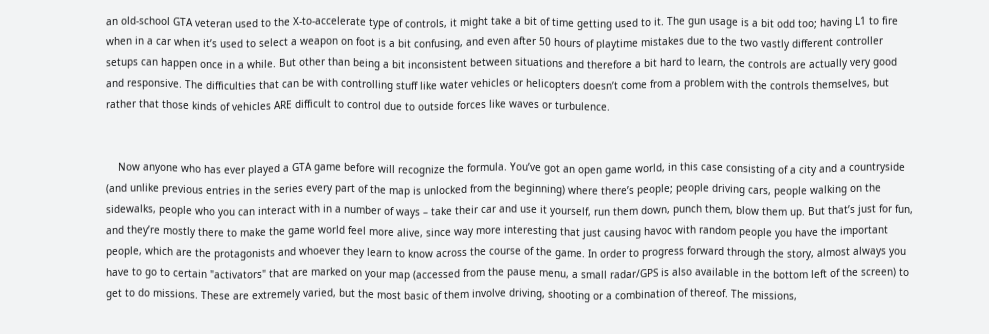an old-school GTA veteran used to the X-to-accelerate type of controls, it might take a bit of time getting used to it. The gun usage is a bit odd too; having L1 to fire when in a car when it’s used to select a weapon on foot is a bit confusing, and even after 50 hours of playtime mistakes due to the two vastly different controller setups can happen once in a while. But other than being a bit inconsistent between situations and therefore a bit hard to learn, the controls are actually very good and responsive. The difficulties that can be with controlling stuff like water vehicles or helicopters doesn’t come from a problem with the controls themselves, but rather that those kinds of vehicles ARE difficult to control due to outside forces like waves or turbulence.


    Now anyone who has ever played a GTA game before will recognize the formula. You’ve got an open game world, in this case consisting of a city and a countryside (and unlike previous entries in the series every part of the map is unlocked from the beginning) where there’s people; people driving cars, people walking on the sidewalks, people who you can interact with in a number of ways – take their car and use it yourself, run them down, punch them, blow them up. But that’s just for fun, and they’re mostly there to make the game world feel more alive, since way more interesting that just causing havoc with random people you have the important people, which are the protagonists and whoever they learn to know across the course of the game. In order to progress forward through the story, almost always you have to go to certain "activators" that are marked on your map (accessed from the pause menu, a small radar/GPS is also available in the bottom left of the screen) to get to do missions. These are extremely varied, but the most basic of them involve driving, shooting or a combination of thereof. The missions,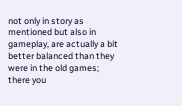not only in story as mentioned but also in gameplay, are actually a bit better balanced than they were in the old games; there you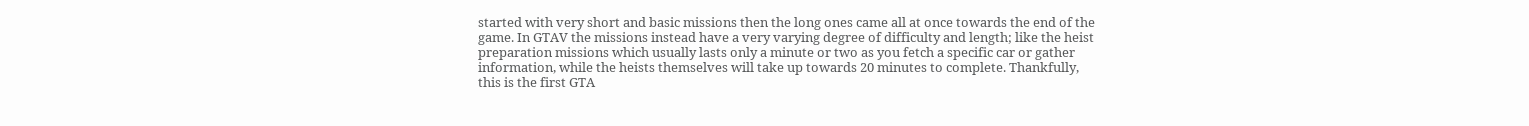started with very short and basic missions then the long ones came all at once towards the end of the game. In GTAV the missions instead have a very varying degree of difficulty and length; like the heist preparation missions which usually lasts only a minute or two as you fetch a specific car or gather information, while the heists themselves will take up towards 20 minutes to complete. Thankfully, this is the first GTA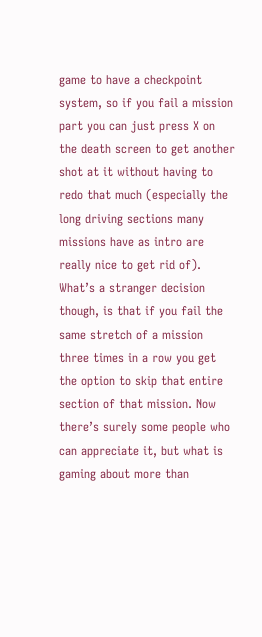game to have a checkpoint system, so if you fail a mission part you can just press X on the death screen to get another shot at it without having to redo that much (especially the long driving sections many missions have as intro are really nice to get rid of). What’s a stranger decision though, is that if you fail the same stretch of a mission three times in a row you get the option to skip that entire section of that mission. Now there’s surely some people who can appreciate it, but what is gaming about more than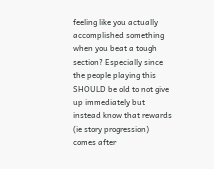feeling like you actually accomplished something when you beat a tough section? Especially since the people playing this SHOULD be old to not give up immediately but instead know that rewards (ie story progression) comes after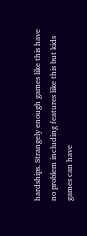hardships. Strangely enough games like this have no problem including features like this but kids games can have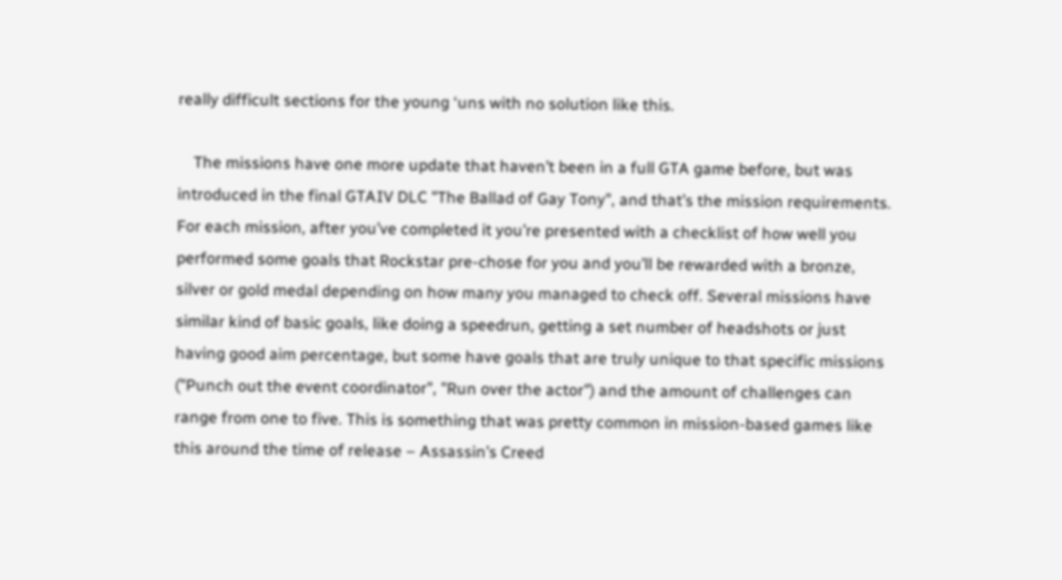really difficult sections for the young ‘uns with no solution like this.

    The missions have one more update that haven’t been in a full GTA game before, but was introduced in the final GTAIV DLC "The Ballad of Gay Tony", and that’s the mission requirements. For each mission, after you’ve completed it you’re presented with a checklist of how well you performed some goals that Rockstar pre-chose for you and you’ll be rewarded with a bronze, silver or gold medal depending on how many you managed to check off. Several missions have similar kind of basic goals, like doing a speedrun, getting a set number of headshots or just having good aim percentage, but some have goals that are truly unique to that specific missions ("Punch out the event coordinator", "Run over the actor") and the amount of challenges can range from one to five. This is something that was pretty common in mission-based games like this around the time of release – Assassin’s Creed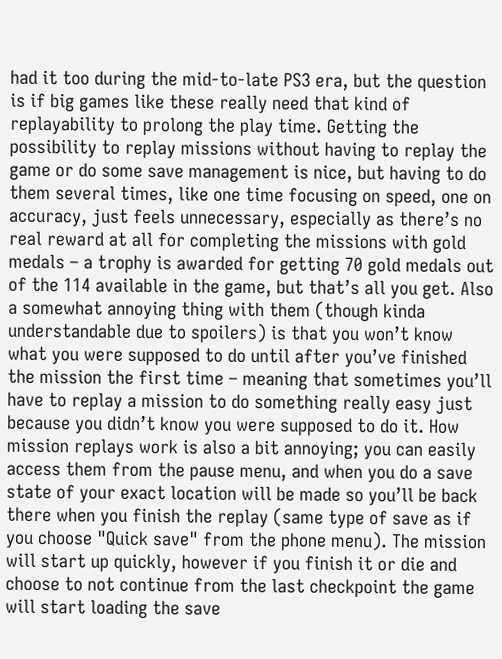had it too during the mid-to-late PS3 era, but the question is if big games like these really need that kind of replayability to prolong the play time. Getting the possibility to replay missions without having to replay the game or do some save management is nice, but having to do them several times, like one time focusing on speed, one on accuracy, just feels unnecessary, especially as there’s no real reward at all for completing the missions with gold medals – a trophy is awarded for getting 70 gold medals out of the 114 available in the game, but that’s all you get. Also a somewhat annoying thing with them (though kinda understandable due to spoilers) is that you won’t know what you were supposed to do until after you’ve finished the mission the first time – meaning that sometimes you’ll have to replay a mission to do something really easy just because you didn’t know you were supposed to do it. How mission replays work is also a bit annoying; you can easily access them from the pause menu, and when you do a save state of your exact location will be made so you’ll be back there when you finish the replay (same type of save as if you choose "Quick save" from the phone menu). The mission will start up quickly, however if you finish it or die and choose to not continue from the last checkpoint the game will start loading the save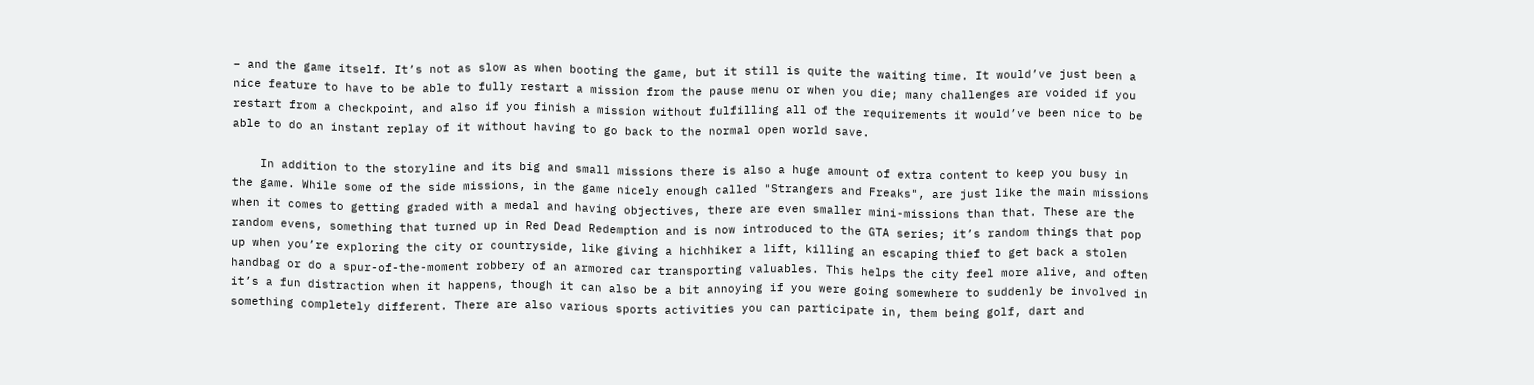– and the game itself. It’s not as slow as when booting the game, but it still is quite the waiting time. It would’ve just been a nice feature to have to be able to fully restart a mission from the pause menu or when you die; many challenges are voided if you restart from a checkpoint, and also if you finish a mission without fulfilling all of the requirements it would’ve been nice to be able to do an instant replay of it without having to go back to the normal open world save.

    In addition to the storyline and its big and small missions there is also a huge amount of extra content to keep you busy in the game. While some of the side missions, in the game nicely enough called "Strangers and Freaks", are just like the main missions when it comes to getting graded with a medal and having objectives, there are even smaller mini-missions than that. These are the random evens, something that turned up in Red Dead Redemption and is now introduced to the GTA series; it’s random things that pop up when you’re exploring the city or countryside, like giving a hichhiker a lift, killing an escaping thief to get back a stolen handbag or do a spur-of-the-moment robbery of an armored car transporting valuables. This helps the city feel more alive, and often it’s a fun distraction when it happens, though it can also be a bit annoying if you were going somewhere to suddenly be involved in something completely different. There are also various sports activities you can participate in, them being golf, dart and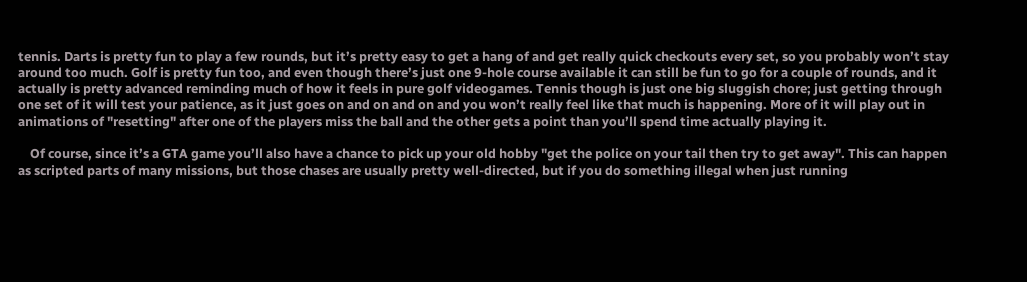tennis. Darts is pretty fun to play a few rounds, but it’s pretty easy to get a hang of and get really quick checkouts every set, so you probably won’t stay around too much. Golf is pretty fun too, and even though there’s just one 9-hole course available it can still be fun to go for a couple of rounds, and it actually is pretty advanced reminding much of how it feels in pure golf videogames. Tennis though is just one big sluggish chore; just getting through one set of it will test your patience, as it just goes on and on and on and you won’t really feel like that much is happening. More of it will play out in animations of "resetting" after one of the players miss the ball and the other gets a point than you’ll spend time actually playing it.

    Of course, since it’s a GTA game you’ll also have a chance to pick up your old hobby "get the police on your tail then try to get away". This can happen as scripted parts of many missions, but those chases are usually pretty well-directed, but if you do something illegal when just running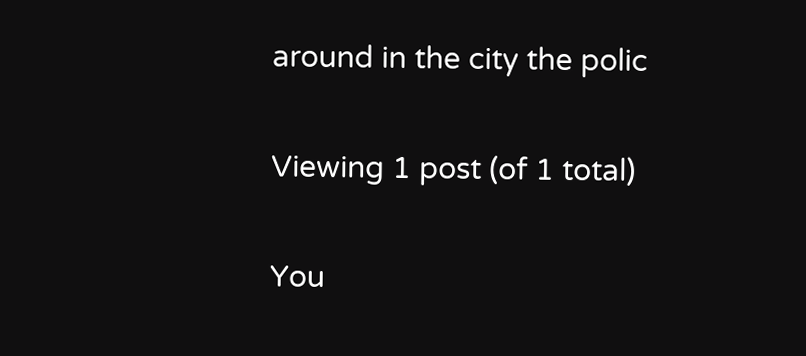around in the city the polic

Viewing 1 post (of 1 total)

You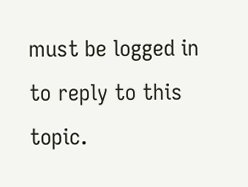must be logged in to reply to this topic.